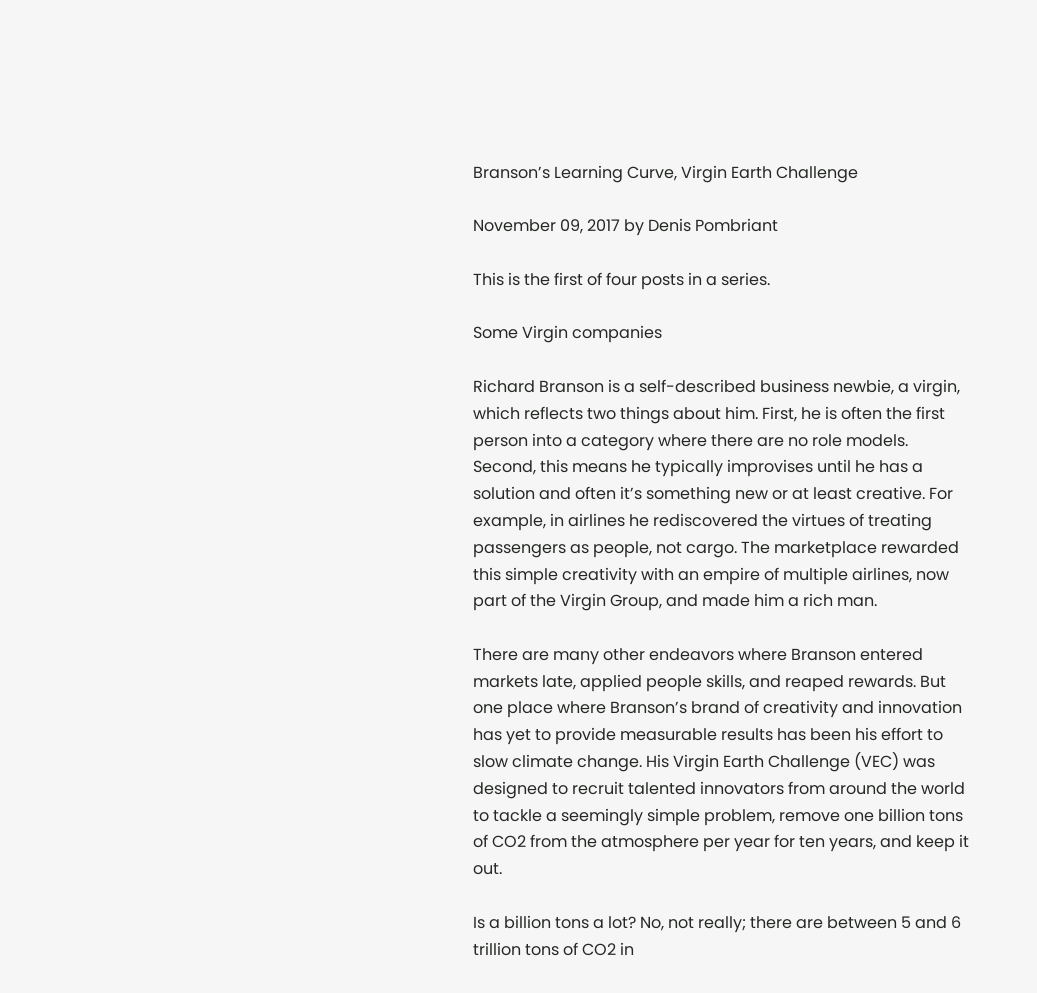Branson’s Learning Curve, Virgin Earth Challenge

November 09, 2017 by Denis Pombriant

This is the first of four posts in a series.

Some Virgin companies

Richard Branson is a self-described business newbie, a virgin, which reflects two things about him. First, he is often the first person into a category where there are no role models. Second, this means he typically improvises until he has a solution and often it’s something new or at least creative. For example, in airlines he rediscovered the virtues of treating passengers as people, not cargo. The marketplace rewarded this simple creativity with an empire of multiple airlines, now part of the Virgin Group, and made him a rich man.

There are many other endeavors where Branson entered markets late, applied people skills, and reaped rewards. But one place where Branson’s brand of creativity and innovation has yet to provide measurable results has been his effort to slow climate change. His Virgin Earth Challenge (VEC) was designed to recruit talented innovators from around the world to tackle a seemingly simple problem, remove one billion tons of CO2 from the atmosphere per year for ten years, and keep it out.

Is a billion tons a lot? No, not really; there are between 5 and 6 trillion tons of CO2 in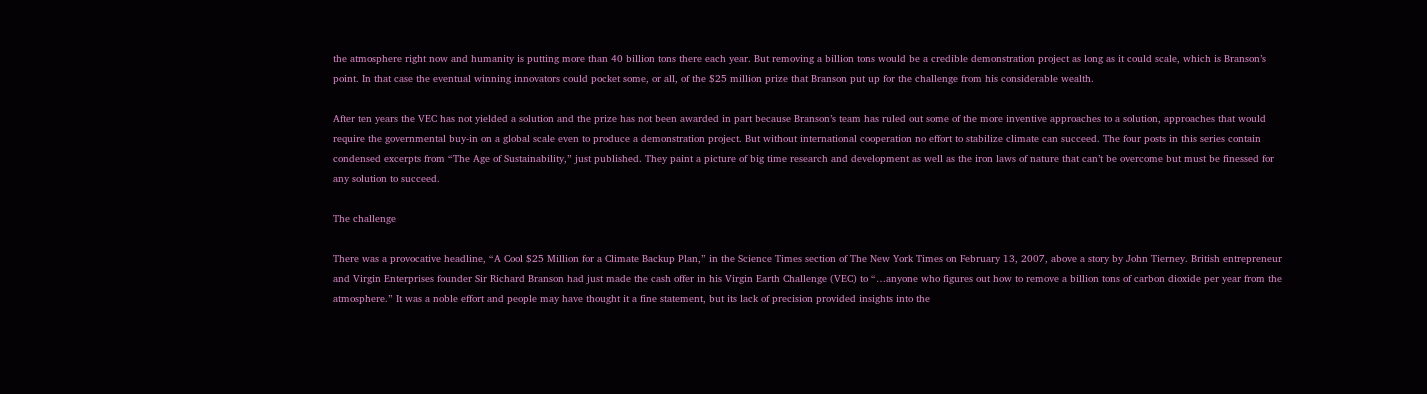the atmosphere right now and humanity is putting more than 40 billion tons there each year. But removing a billion tons would be a credible demonstration project as long as it could scale, which is Branson’s point. In that case the eventual winning innovators could pocket some, or all, of the $25 million prize that Branson put up for the challenge from his considerable wealth.

After ten years the VEC has not yielded a solution and the prize has not been awarded in part because Branson’s team has ruled out some of the more inventive approaches to a solution, approaches that would require the governmental buy-in on a global scale even to produce a demonstration project. But without international cooperation no effort to stabilize climate can succeed. The four posts in this series contain condensed excerpts from “The Age of Sustainability,” just published. They paint a picture of big time research and development as well as the iron laws of nature that can’t be overcome but must be finessed for any solution to succeed.

The challenge

There was a provocative headline, “A Cool $25 Million for a Climate Backup Plan,” in the Science Times section of The New York Times on February 13, 2007, above a story by John Tierney. British entrepreneur and Virgin Enterprises founder Sir Richard Branson had just made the cash offer in his Virgin Earth Challenge (VEC) to “…anyone who figures out how to remove a billion tons of carbon dioxide per year from the atmosphere.” It was a noble effort and people may have thought it a fine statement, but its lack of precision provided insights into the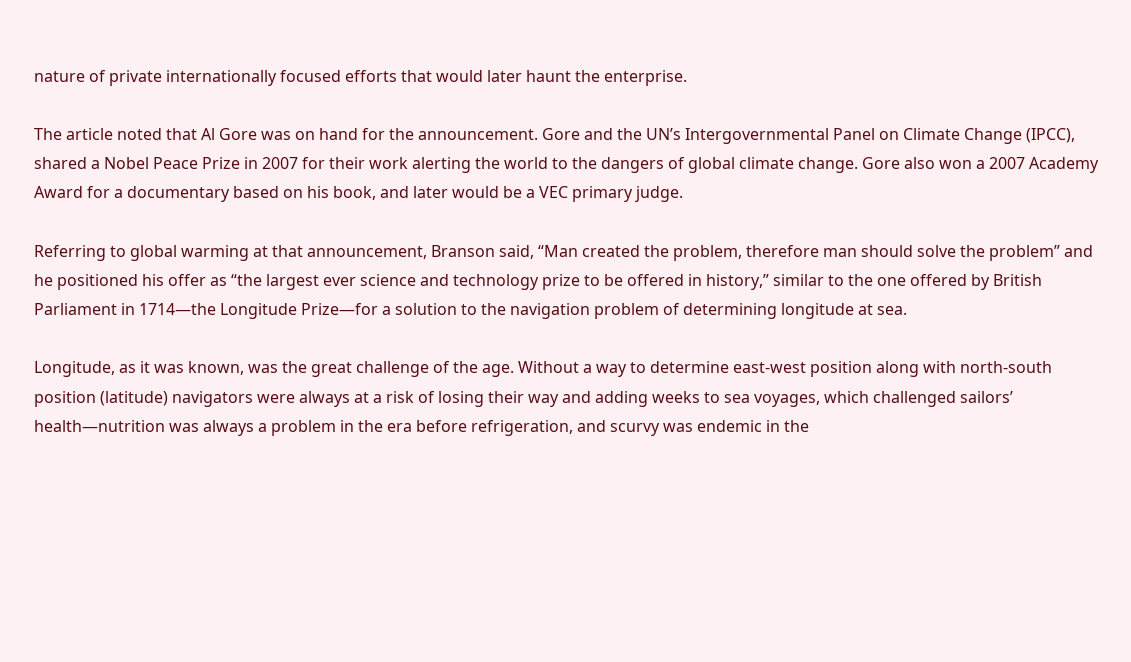nature of private internationally focused efforts that would later haunt the enterprise.

The article noted that Al Gore was on hand for the announcement. Gore and the UN’s Intergovernmental Panel on Climate Change (IPCC), shared a Nobel Peace Prize in 2007 for their work alerting the world to the dangers of global climate change. Gore also won a 2007 Academy Award for a documentary based on his book, and later would be a VEC primary judge.

Referring to global warming at that announcement, Branson said, “Man created the problem, therefore man should solve the problem” and he positioned his offer as “the largest ever science and technology prize to be offered in history,” similar to the one offered by British Parliament in 1714—the Longitude Prize—for a solution to the navigation problem of determining longitude at sea.

Longitude, as it was known, was the great challenge of the age. Without a way to determine east-west position along with north-south position (latitude) navigators were always at a risk of losing their way and adding weeks to sea voyages, which challenged sailors’ health—nutrition was always a problem in the era before refrigeration, and scurvy was endemic in the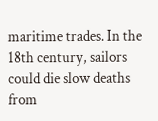maritime trades. In the 18th century, sailors could die slow deaths from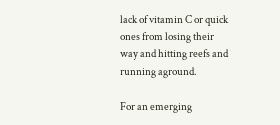lack of vitamin C or quick ones from losing their way and hitting reefs and running aground.

For an emerging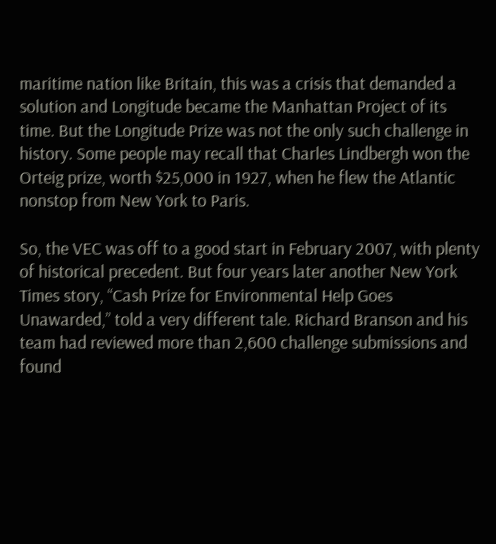maritime nation like Britain, this was a crisis that demanded a solution and Longitude became the Manhattan Project of its time. But the Longitude Prize was not the only such challenge in history. Some people may recall that Charles Lindbergh won the Orteig prize, worth $25,000 in 1927, when he flew the Atlantic nonstop from New York to Paris.

So, the VEC was off to a good start in February 2007, with plenty of historical precedent. But four years later another New York Times story, “Cash Prize for Environmental Help Goes Unawarded,” told a very different tale. Richard Branson and his team had reviewed more than 2,600 challenge submissions and found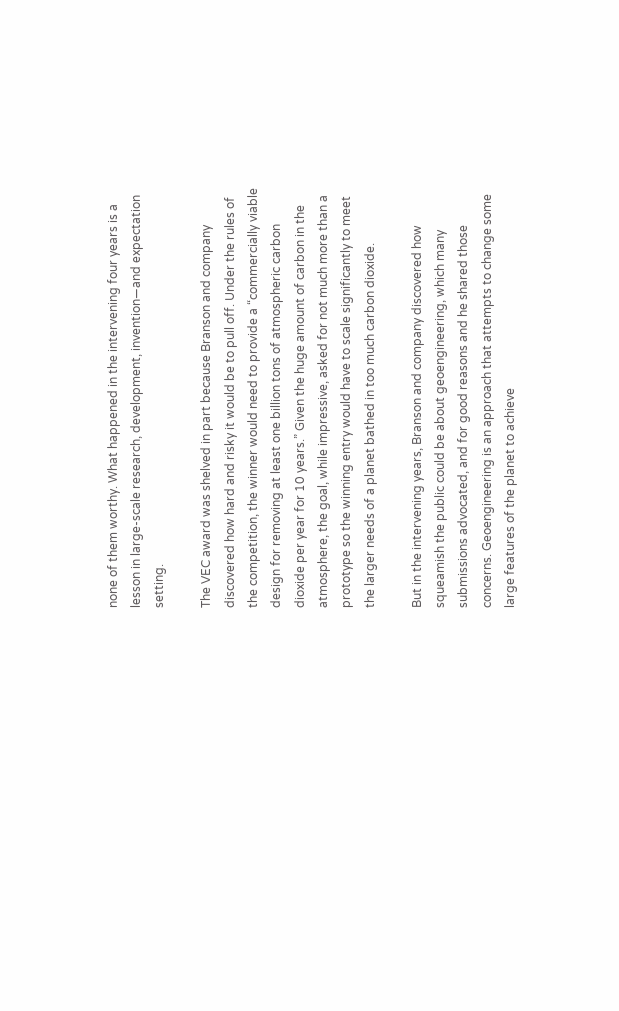none of them worthy. What happened in the intervening four years is a lesson in large-scale research, development, invention—and expectation setting.

The VEC award was shelved in part because Branson and company discovered how hard and risky it would be to pull off. Under the rules of the competition, the winner would need to provide a “commercially viable design for removing at least one billion tons of atmospheric carbon dioxide per year for 10 years.” Given the huge amount of carbon in the atmosphere, the goal, while impressive, asked for not much more than a prototype so the winning entry would have to scale significantly to meet the larger needs of a planet bathed in too much carbon dioxide.

But in the intervening years, Branson and company discovered how squeamish the public could be about geoengineering, which many submissions advocated, and for good reasons and he shared those concerns. Geoengineering is an approach that attempts to change some large features of the planet to achieve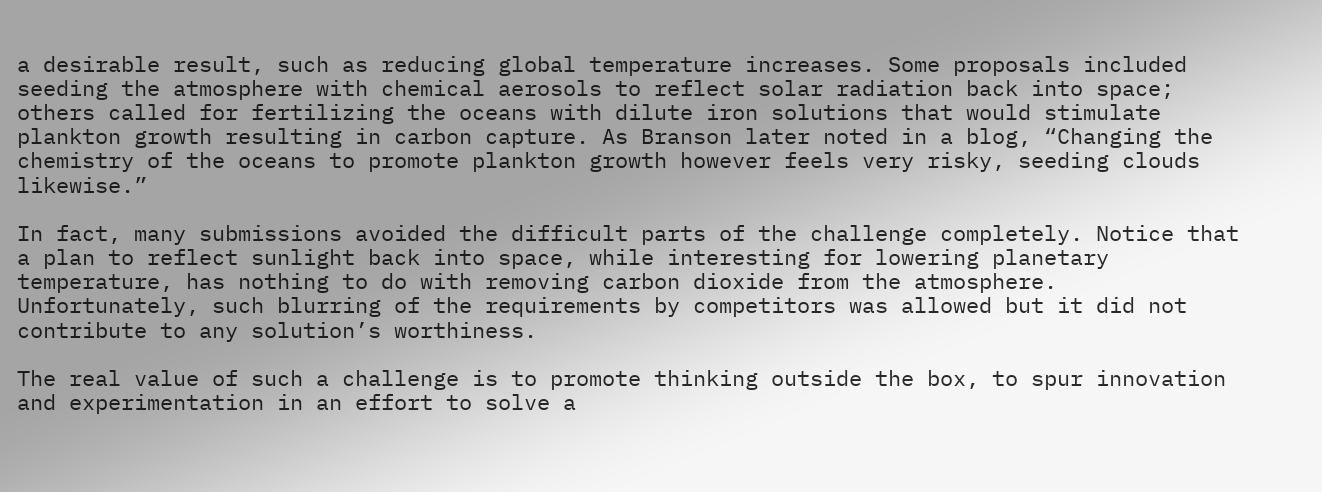a desirable result, such as reducing global temperature increases. Some proposals included seeding the atmosphere with chemical aerosols to reflect solar radiation back into space; others called for fertilizing the oceans with dilute iron solutions that would stimulate plankton growth resulting in carbon capture. As Branson later noted in a blog, “Changing the chemistry of the oceans to promote plankton growth however feels very risky, seeding clouds likewise.”

In fact, many submissions avoided the difficult parts of the challenge completely. Notice that a plan to reflect sunlight back into space, while interesting for lowering planetary temperature, has nothing to do with removing carbon dioxide from the atmosphere. Unfortunately, such blurring of the requirements by competitors was allowed but it did not contribute to any solution’s worthiness.

The real value of such a challenge is to promote thinking outside the box, to spur innovation and experimentation in an effort to solve a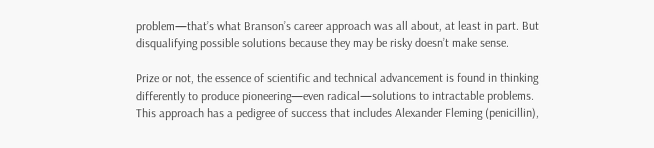problem—that’s what Branson’s career approach was all about, at least in part. But disqualifying possible solutions because they may be risky doesn’t make sense.

Prize or not, the essence of scientific and technical advancement is found in thinking differently to produce pioneering—even radical—solutions to intractable problems. This approach has a pedigree of success that includes Alexander Fleming (penicillin),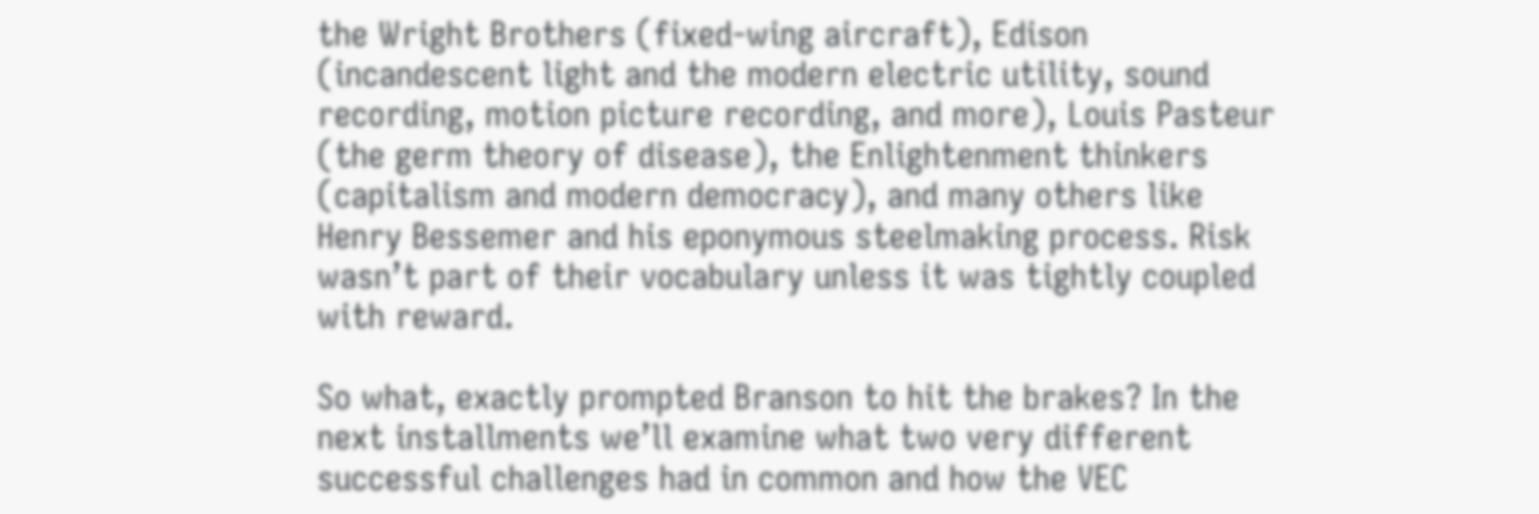the Wright Brothers (fixed-wing aircraft), Edison (incandescent light and the modern electric utility, sound recording, motion picture recording, and more), Louis Pasteur (the germ theory of disease), the Enlightenment thinkers (capitalism and modern democracy), and many others like Henry Bessemer and his eponymous steelmaking process. Risk wasn’t part of their vocabulary unless it was tightly coupled with reward.

So what, exactly prompted Branson to hit the brakes? In the next installments we’ll examine what two very different successful challenges had in common and how the VEC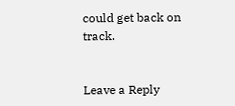could get back on track.


Leave a Reply